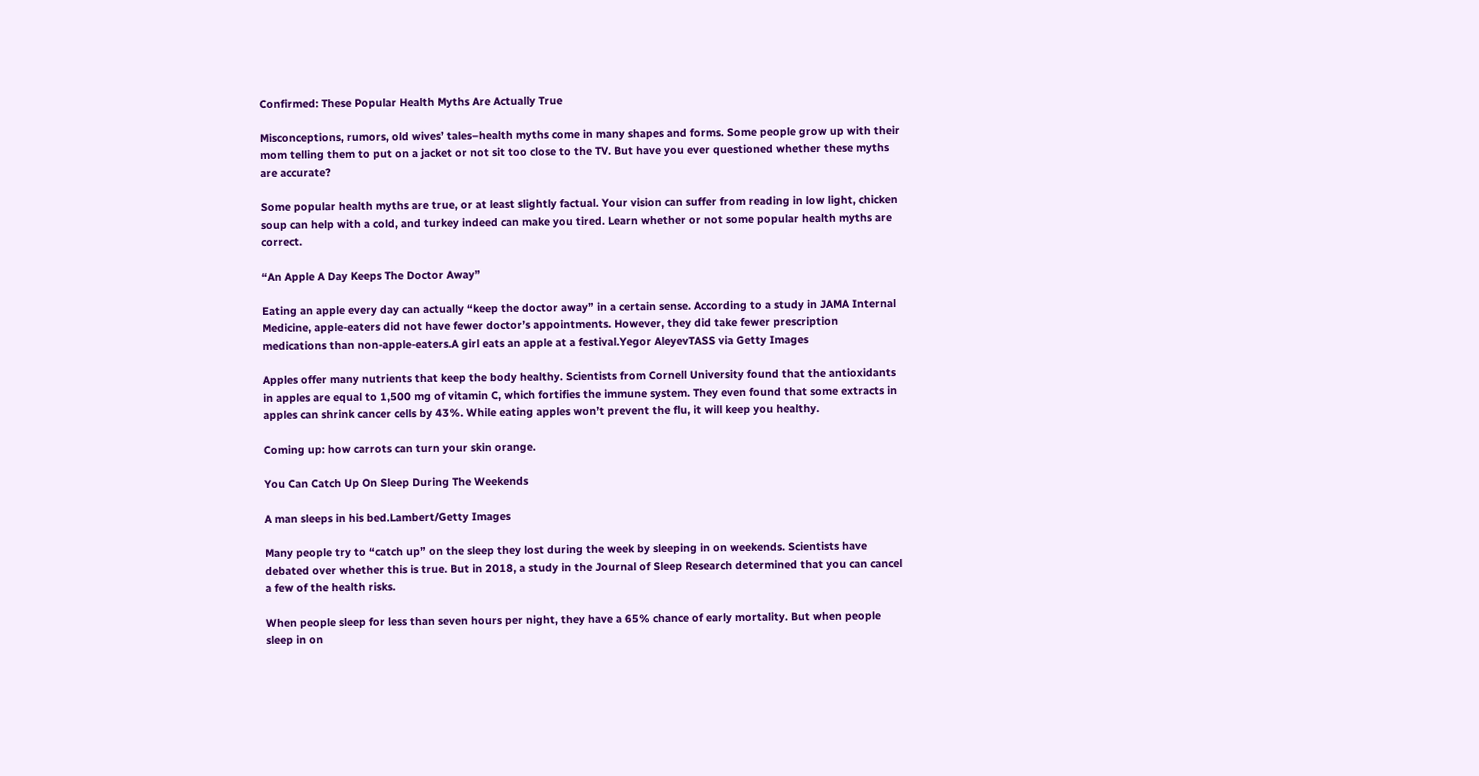Confirmed: These Popular Health Myths Are Actually True

Misconceptions, rumors, old wives’ tales–health myths come in many shapes and forms. Some people grow up with their mom telling them to put on a jacket or not sit too close to the TV. But have you ever questioned whether these myths are accurate?

Some popular health myths are true, or at least slightly factual. Your vision can suffer from reading in low light, chicken soup can help with a cold, and turkey indeed can make you tired. Learn whether or not some popular health myths are correct.

“An Apple A Day Keeps The Doctor Away”

Eating an apple every day can actually “keep the doctor away” in a certain sense. According to a study in JAMA Internal Medicine, apple-eaters did not have fewer doctor’s appointments. However, they did take fewer prescription medications than non-apple-eaters.A girl eats an apple at a festival.Yegor AleyevTASS via Getty Images

Apples offer many nutrients that keep the body healthy. Scientists from Cornell University found that the antioxidants in apples are equal to 1,500 mg of vitamin C, which fortifies the immune system. They even found that some extracts in apples can shrink cancer cells by 43%. While eating apples won’t prevent the flu, it will keep you healthy.

Coming up: how carrots can turn your skin orange.

You Can Catch Up On Sleep During The Weekends

A man sleeps in his bed.Lambert/Getty Images

Many people try to “catch up” on the sleep they lost during the week by sleeping in on weekends. Scientists have debated over whether this is true. But in 2018, a study in the Journal of Sleep Research determined that you can cancel a few of the health risks.

When people sleep for less than seven hours per night, they have a 65% chance of early mortality. But when people sleep in on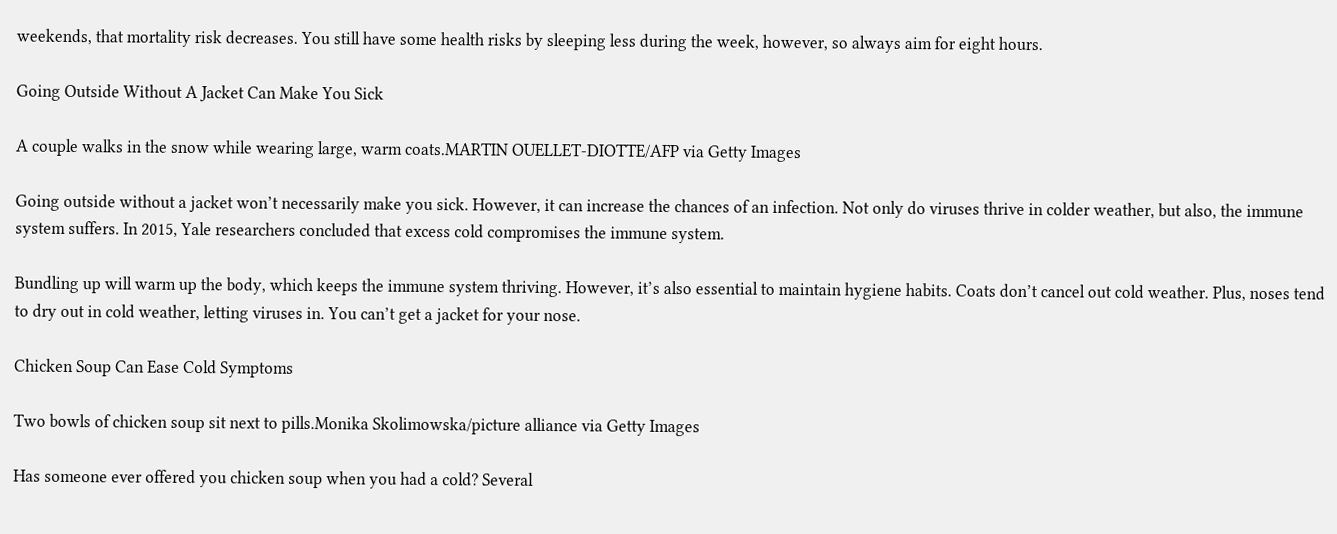weekends, that mortality risk decreases. You still have some health risks by sleeping less during the week, however, so always aim for eight hours.

Going Outside Without A Jacket Can Make You Sick

A couple walks in the snow while wearing large, warm coats.MARTIN OUELLET-DIOTTE/AFP via Getty Images

Going outside without a jacket won’t necessarily make you sick. However, it can increase the chances of an infection. Not only do viruses thrive in colder weather, but also, the immune system suffers. In 2015, Yale researchers concluded that excess cold compromises the immune system.

Bundling up will warm up the body, which keeps the immune system thriving. However, it’s also essential to maintain hygiene habits. Coats don’t cancel out cold weather. Plus, noses tend to dry out in cold weather, letting viruses in. You can’t get a jacket for your nose.

Chicken Soup Can Ease Cold Symptoms

Two bowls of chicken soup sit next to pills.Monika Skolimowska/picture alliance via Getty Images

Has someone ever offered you chicken soup when you had a cold? Several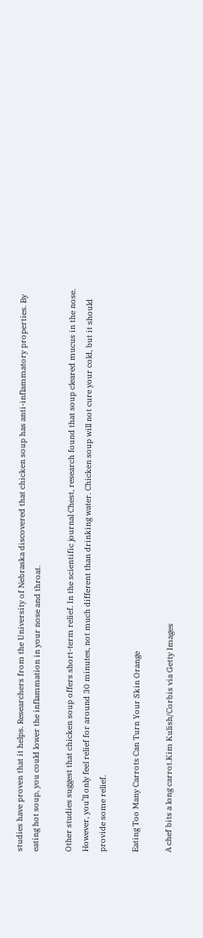studies have proven that it helps. Researchers from the University of Nebraska discovered that chicken soup has anti-inflammatory properties. By eating hot soup, you could lower the inflammation in your nose and throat.

Other studies suggest that chicken soup offers short-term relief. In the scientific journal Chest, research found that soup cleared mucus in the nose. However, you’ll only feel relief for around 30 minutes, not much different than drinking water. Chicken soup will not cure your cold, but it should provide some relief.

Eating Too Many Carrots Can Turn Your Skin Orange

A chef bits a long carrot.Kim Kulish/Corbis via Getty Images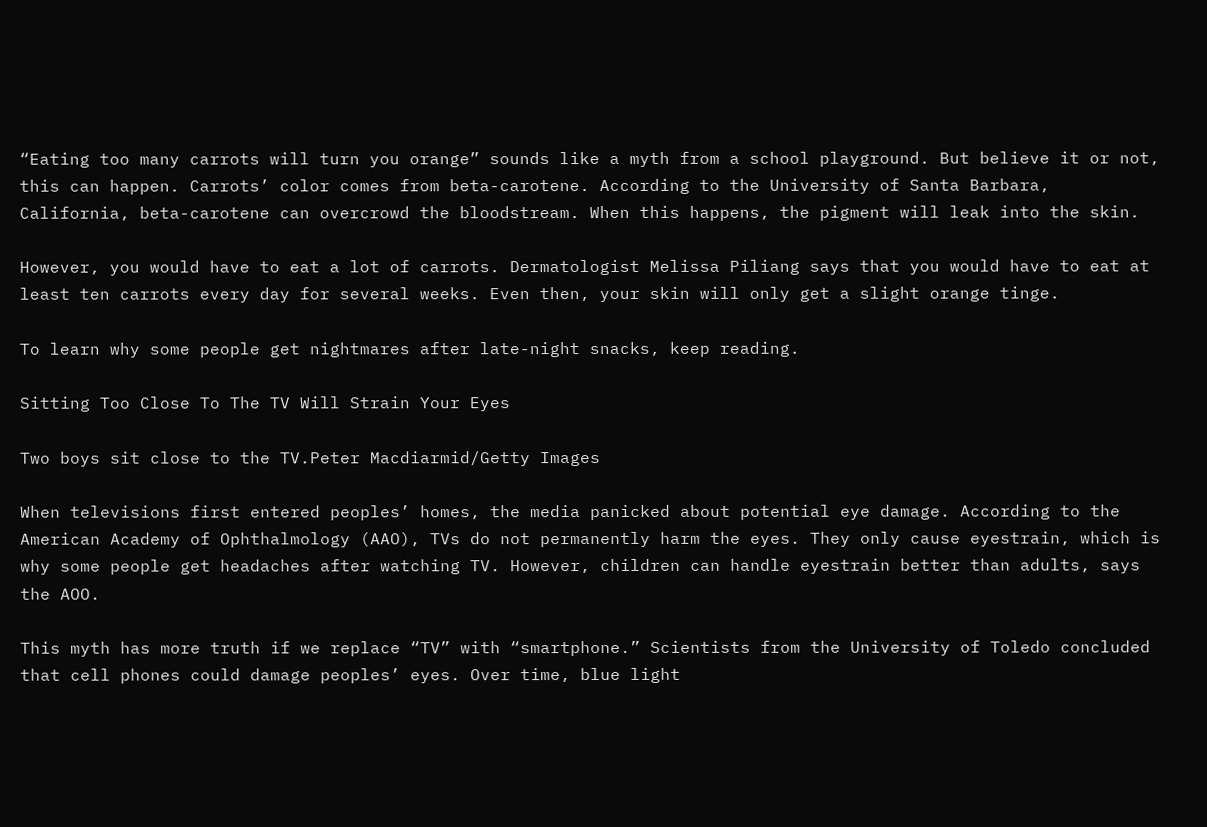“Eating too many carrots will turn you orange” sounds like a myth from a school playground. But believe it or not, this can happen. Carrots’ color comes from beta-carotene. According to the University of Santa Barbara, California, beta-carotene can overcrowd the bloodstream. When this happens, the pigment will leak into the skin.

However, you would have to eat a lot of carrots. Dermatologist Melissa Piliang says that you would have to eat at least ten carrots every day for several weeks. Even then, your skin will only get a slight orange tinge.

To learn why some people get nightmares after late-night snacks, keep reading.

Sitting Too Close To The TV Will Strain Your Eyes

Two boys sit close to the TV.Peter Macdiarmid/Getty Images

When televisions first entered peoples’ homes, the media panicked about potential eye damage. According to the American Academy of Ophthalmology (AAO), TVs do not permanently harm the eyes. They only cause eyestrain, which is why some people get headaches after watching TV. However, children can handle eyestrain better than adults, says the AOO.

This myth has more truth if we replace “TV” with “smartphone.” Scientists from the University of Toledo concluded that cell phones could damage peoples’ eyes. Over time, blue light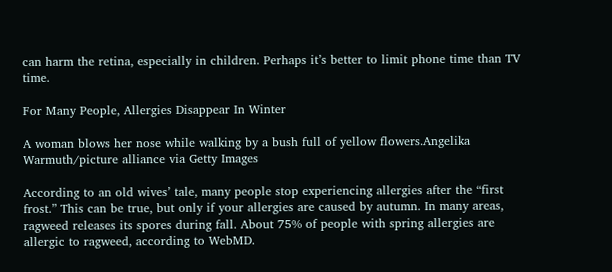can harm the retina, especially in children. Perhaps it’s better to limit phone time than TV time.

For Many People, Allergies Disappear In Winter

A woman blows her nose while walking by a bush full of yellow flowers.Angelika Warmuth/picture alliance via Getty Images

According to an old wives’ tale, many people stop experiencing allergies after the “first frost.” This can be true, but only if your allergies are caused by autumn. In many areas, ragweed releases its spores during fall. About 75% of people with spring allergies are allergic to ragweed, according to WebMD.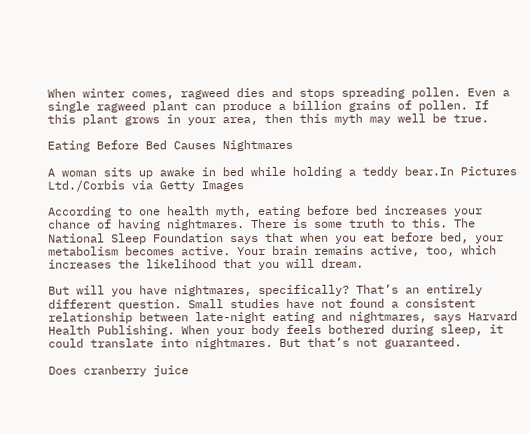When winter comes, ragweed dies and stops spreading pollen. Even a single ragweed plant can produce a billion grains of pollen. If this plant grows in your area, then this myth may well be true.

Eating Before Bed Causes Nightmares

A woman sits up awake in bed while holding a teddy bear.In Pictures Ltd./Corbis via Getty Images

According to one health myth, eating before bed increases your chance of having nightmares. There is some truth to this. The National Sleep Foundation says that when you eat before bed, your metabolism becomes active. Your brain remains active, too, which increases the likelihood that you will dream.

But will you have nightmares, specifically? That’s an entirely different question. Small studies have not found a consistent relationship between late-night eating and nightmares, says Harvard Health Publishing. When your body feels bothered during sleep, it could translate into nightmares. But that’s not guaranteed.

Does cranberry juice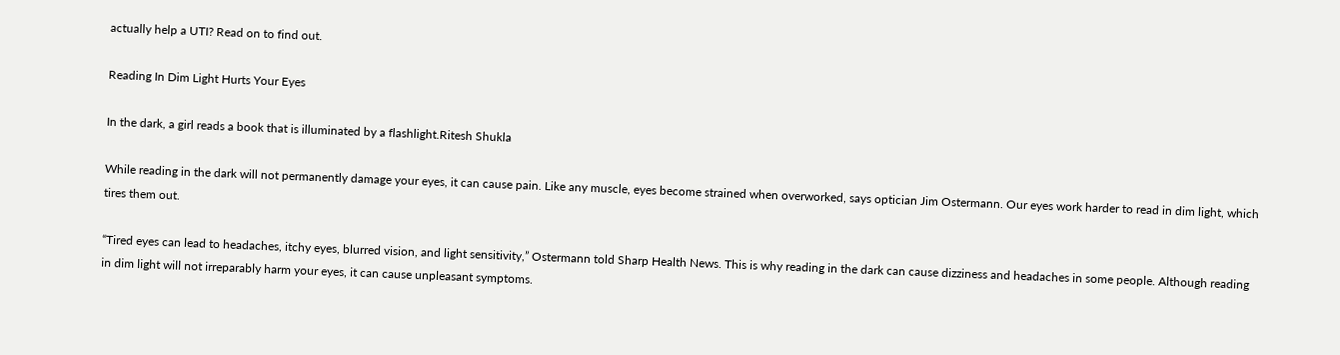actually help a UTI? Read on to find out.

Reading In Dim Light Hurts Your Eyes

In the dark, a girl reads a book that is illuminated by a flashlight.Ritesh Shukla

While reading in the dark will not permanently damage your eyes, it can cause pain. Like any muscle, eyes become strained when overworked, says optician Jim Ostermann. Our eyes work harder to read in dim light, which tires them out.

“Tired eyes can lead to headaches, itchy eyes, blurred vision, and light sensitivity,” Ostermann told Sharp Health News. This is why reading in the dark can cause dizziness and headaches in some people. Although reading in dim light will not irreparably harm your eyes, it can cause unpleasant symptoms.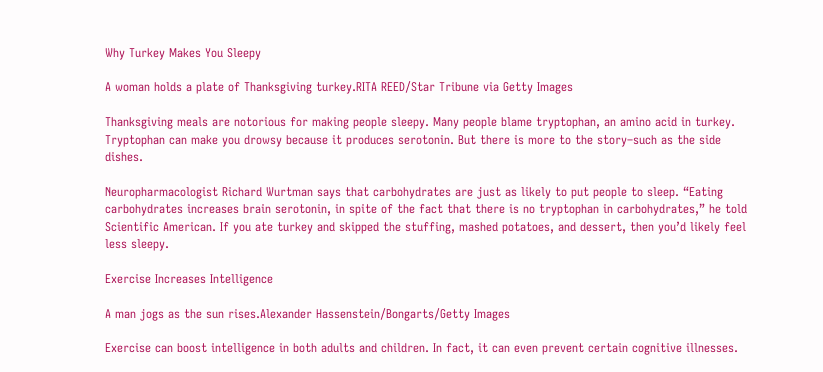Why Turkey Makes You Sleepy

A woman holds a plate of Thanksgiving turkey.RITA REED/Star Tribune via Getty Images

Thanksgiving meals are notorious for making people sleepy. Many people blame tryptophan, an amino acid in turkey. Tryptophan can make you drowsy because it produces serotonin. But there is more to the story–such as the side dishes.

Neuropharmacologist Richard Wurtman says that carbohydrates are just as likely to put people to sleep. “Eating carbohydrates increases brain serotonin, in spite of the fact that there is no tryptophan in carbohydrates,” he told Scientific American. If you ate turkey and skipped the stuffing, mashed potatoes, and dessert, then you’d likely feel less sleepy.

Exercise Increases Intelligence

A man jogs as the sun rises.Alexander Hassenstein/Bongarts/Getty Images

Exercise can boost intelligence in both adults and children. In fact, it can even prevent certain cognitive illnesses.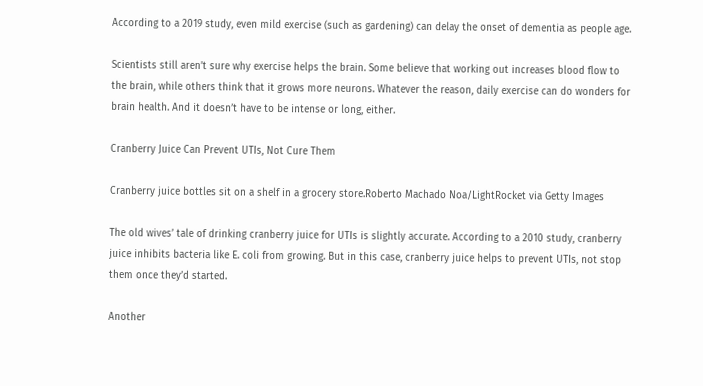According to a 2019 study, even mild exercise (such as gardening) can delay the onset of dementia as people age.

Scientists still aren’t sure why exercise helps the brain. Some believe that working out increases blood flow to the brain, while others think that it grows more neurons. Whatever the reason, daily exercise can do wonders for brain health. And it doesn’t have to be intense or long, either.

Cranberry Juice Can Prevent UTIs, Not Cure Them

Cranberry juice bottles sit on a shelf in a grocery store.Roberto Machado Noa/LightRocket via Getty Images

The old wives’ tale of drinking cranberry juice for UTIs is slightly accurate. According to a 2010 study, cranberry juice inhibits bacteria like E. coli from growing. But in this case, cranberry juice helps to prevent UTIs, not stop them once they’d started.

Another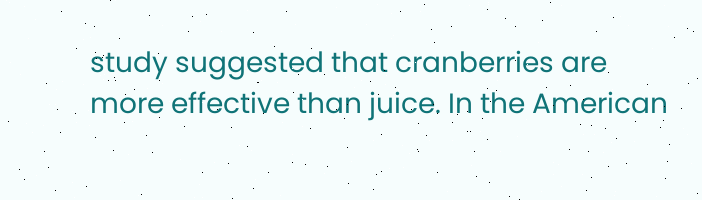study suggested that cranberries are more effective than juice. In the American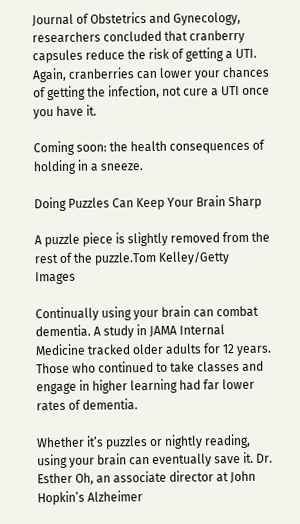Journal of Obstetrics and Gynecology, researchers concluded that cranberry capsules reduce the risk of getting a UTI. Again, cranberries can lower your chances of getting the infection, not cure a UTI once you have it.

Coming soon: the health consequences of holding in a sneeze.

Doing Puzzles Can Keep Your Brain Sharp

A puzzle piece is slightly removed from the rest of the puzzle.Tom Kelley/Getty Images

Continually using your brain can combat dementia. A study in JAMA Internal Medicine tracked older adults for 12 years. Those who continued to take classes and engage in higher learning had far lower rates of dementia.

Whether it’s puzzles or nightly reading, using your brain can eventually save it. Dr. Esther Oh, an associate director at John Hopkin’s Alzheimer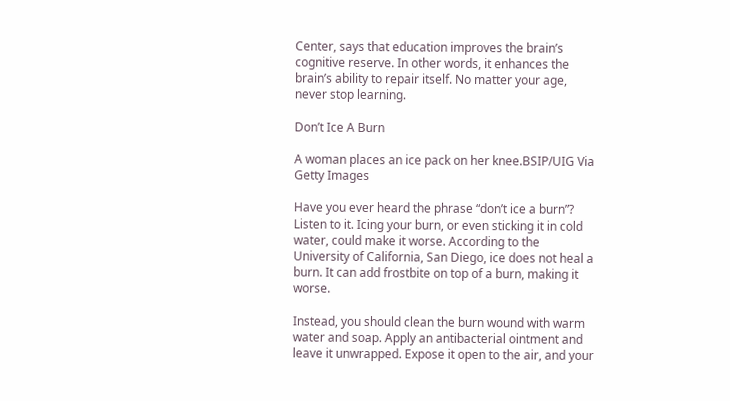Center, says that education improves the brain’s cognitive reserve. In other words, it enhances the brain’s ability to repair itself. No matter your age, never stop learning.

Don’t Ice A Burn

A woman places an ice pack on her knee.BSIP/UIG Via Getty Images

Have you ever heard the phrase “don’t ice a burn”? Listen to it. Icing your burn, or even sticking it in cold water, could make it worse. According to the University of California, San Diego, ice does not heal a burn. It can add frostbite on top of a burn, making it worse.

Instead, you should clean the burn wound with warm water and soap. Apply an antibacterial ointment and leave it unwrapped. Expose it open to the air, and your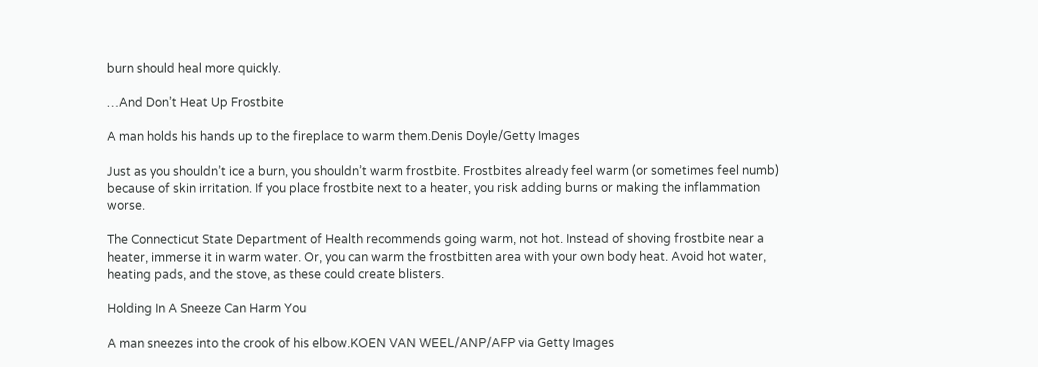burn should heal more quickly.

…And Don’t Heat Up Frostbite

A man holds his hands up to the fireplace to warm them.Denis Doyle/Getty Images

Just as you shouldn’t ice a burn, you shouldn’t warm frostbite. Frostbites already feel warm (or sometimes feel numb) because of skin irritation. If you place frostbite next to a heater, you risk adding burns or making the inflammation worse.

The Connecticut State Department of Health recommends going warm, not hot. Instead of shoving frostbite near a heater, immerse it in warm water. Or, you can warm the frostbitten area with your own body heat. Avoid hot water, heating pads, and the stove, as these could create blisters.

Holding In A Sneeze Can Harm You

A man sneezes into the crook of his elbow.KOEN VAN WEEL/ANP/AFP via Getty Images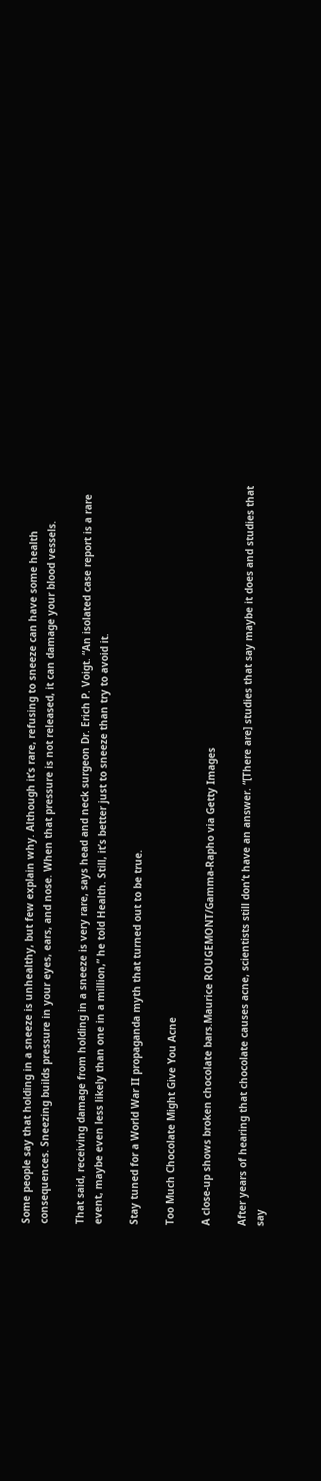Some people say that holding in a sneeze is unhealthy, but few explain why. Although it’s rare, refusing to sneeze can have some health consequences. Sneezing builds pressure in your eyes, ears, and nose. When that pressure is not released, it can damage your blood vessels.

That said, receiving damage from holding in a sneeze is very rare, says head and neck surgeon Dr. Erich P. Voigt. “An isolated case report is a rare event, maybe even less likely than one in a million,” he told Health. Still, it’s better just to sneeze than try to avoid it.

Stay tuned for a World War II propaganda myth that turned out to be true.

Too Much Chocolate Might Give You Acne

A close-up shows broken chocolate bars.Maurice ROUGEMONT/Gamma-Rapho via Getty Images

After years of hearing that chocolate causes acne, scientists still don’t have an answer. “[There are] studies that say maybe it does and studies that say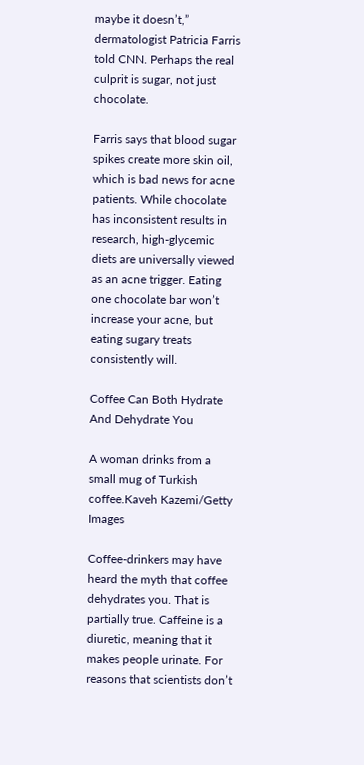maybe it doesn’t,” dermatologist Patricia Farris told CNN. Perhaps the real culprit is sugar, not just chocolate.

Farris says that blood sugar spikes create more skin oil, which is bad news for acne patients. While chocolate has inconsistent results in research, high-glycemic diets are universally viewed as an acne trigger. Eating one chocolate bar won’t increase your acne, but eating sugary treats consistently will.

Coffee Can Both Hydrate And Dehydrate You

A woman drinks from a small mug of Turkish coffee.Kaveh Kazemi/Getty Images

Coffee-drinkers may have heard the myth that coffee dehydrates you. That is partially true. Caffeine is a diuretic, meaning that it makes people urinate. For reasons that scientists don’t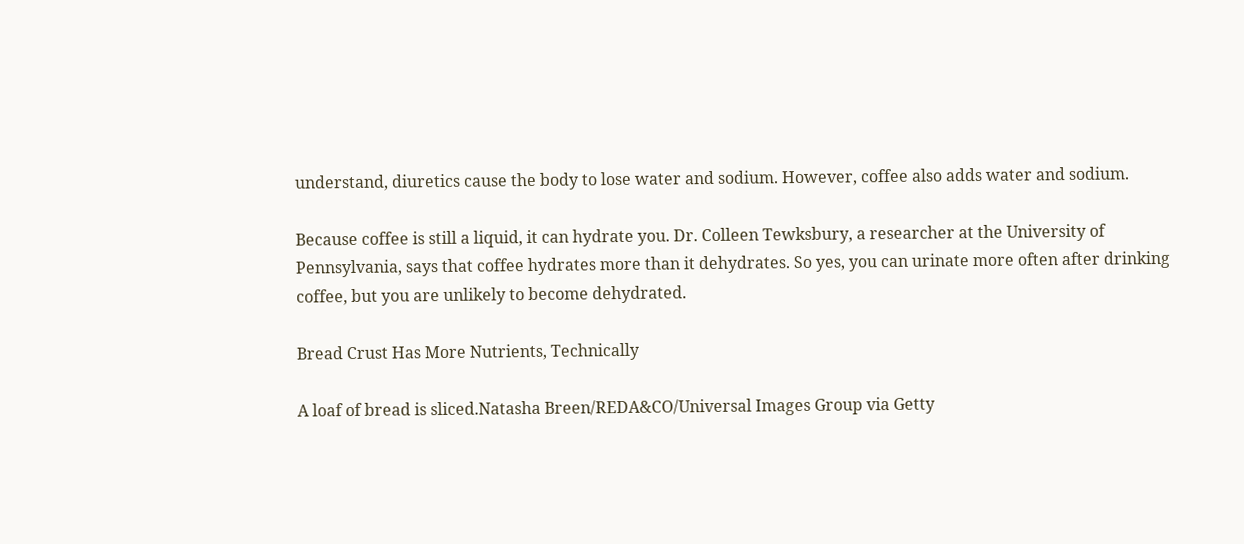understand, diuretics cause the body to lose water and sodium. However, coffee also adds water and sodium.

Because coffee is still a liquid, it can hydrate you. Dr. Colleen Tewksbury, a researcher at the University of Pennsylvania, says that coffee hydrates more than it dehydrates. So yes, you can urinate more often after drinking coffee, but you are unlikely to become dehydrated.

Bread Crust Has More Nutrients, Technically

A loaf of bread is sliced.Natasha Breen/REDA&CO/Universal Images Group via Getty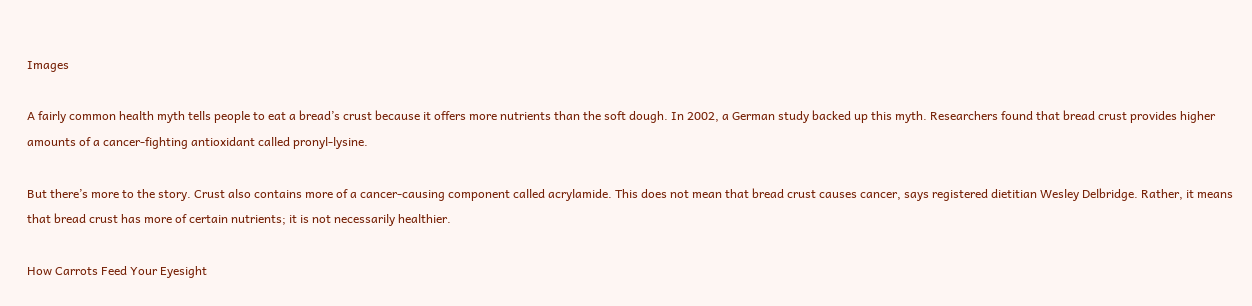Images

A fairly common health myth tells people to eat a bread’s crust because it offers more nutrients than the soft dough. In 2002, a German study backed up this myth. Researchers found that bread crust provides higher amounts of a cancer-fighting antioxidant called pronyl-lysine.

But there’s more to the story. Crust also contains more of a cancer-causing component called acrylamide. This does not mean that bread crust causes cancer, says registered dietitian Wesley Delbridge. Rather, it means that bread crust has more of certain nutrients; it is not necessarily healthier.

How Carrots Feed Your Eyesight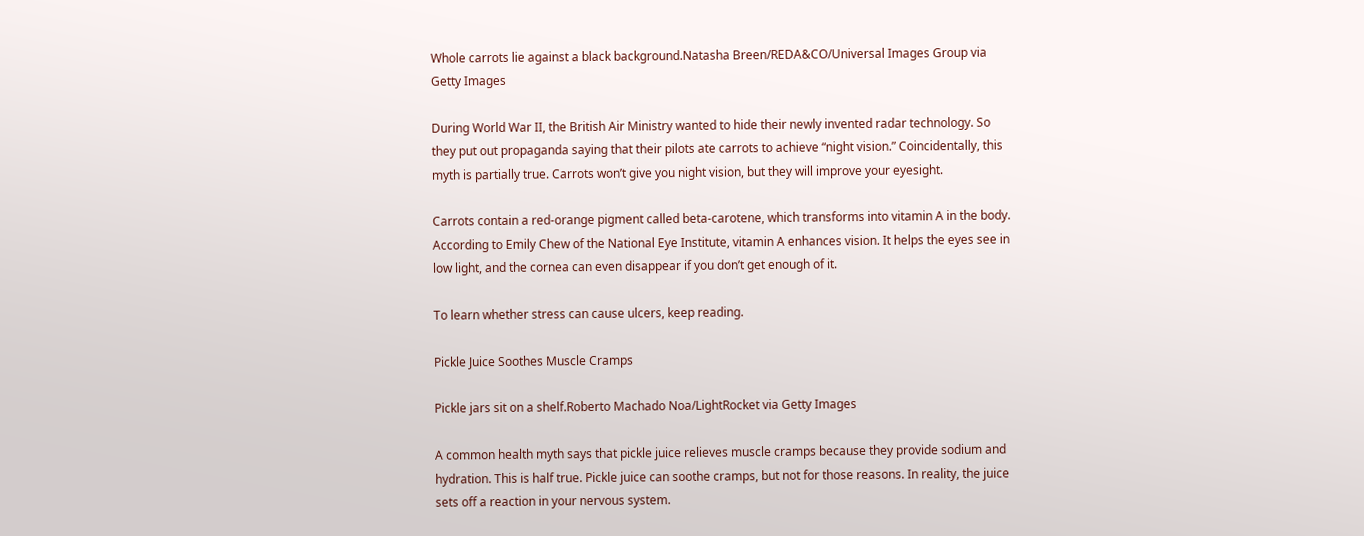Whole carrots lie against a black background.Natasha Breen/REDA&CO/Universal Images Group via Getty Images

During World War II, the British Air Ministry wanted to hide their newly invented radar technology. So they put out propaganda saying that their pilots ate carrots to achieve “night vision.” Coincidentally, this myth is partially true. Carrots won’t give you night vision, but they will improve your eyesight.

Carrots contain a red-orange pigment called beta-carotene, which transforms into vitamin A in the body. According to Emily Chew of the National Eye Institute, vitamin A enhances vision. It helps the eyes see in low light, and the cornea can even disappear if you don’t get enough of it.

To learn whether stress can cause ulcers, keep reading.

Pickle Juice Soothes Muscle Cramps

Pickle jars sit on a shelf.Roberto Machado Noa/LightRocket via Getty Images

A common health myth says that pickle juice relieves muscle cramps because they provide sodium and hydration. This is half true. Pickle juice can soothe cramps, but not for those reasons. In reality, the juice sets off a reaction in your nervous system.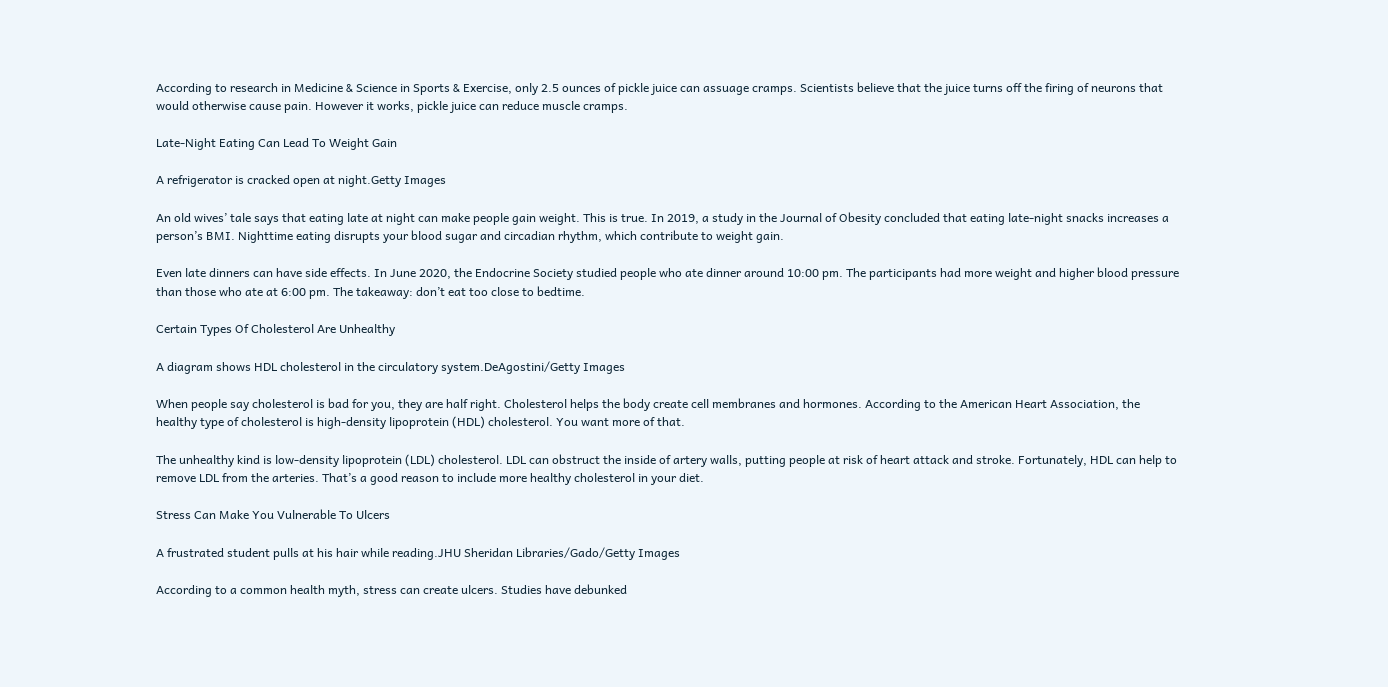According to research in Medicine & Science in Sports & Exercise, only 2.5 ounces of pickle juice can assuage cramps. Scientists believe that the juice turns off the firing of neurons that would otherwise cause pain. However it works, pickle juice can reduce muscle cramps.

Late-Night Eating Can Lead To Weight Gain

A refrigerator is cracked open at night.Getty Images

An old wives’ tale says that eating late at night can make people gain weight. This is true. In 2019, a study in the Journal of Obesity concluded that eating late-night snacks increases a person’s BMI. Nighttime eating disrupts your blood sugar and circadian rhythm, which contribute to weight gain.

Even late dinners can have side effects. In June 2020, the Endocrine Society studied people who ate dinner around 10:00 pm. The participants had more weight and higher blood pressure than those who ate at 6:00 pm. The takeaway: don’t eat too close to bedtime.

Certain Types Of Cholesterol Are Unhealthy

A diagram shows HDL cholesterol in the circulatory system.DeAgostini/Getty Images

When people say cholesterol is bad for you, they are half right. Cholesterol helps the body create cell membranes and hormones. According to the American Heart Association, the healthy type of cholesterol is high-density lipoprotein (HDL) cholesterol. You want more of that.

The unhealthy kind is low-density lipoprotein (LDL) cholesterol. LDL can obstruct the inside of artery walls, putting people at risk of heart attack and stroke. Fortunately, HDL can help to remove LDL from the arteries. That’s a good reason to include more healthy cholesterol in your diet.

Stress Can Make You Vulnerable To Ulcers

A frustrated student pulls at his hair while reading.JHU Sheridan Libraries/Gado/Getty Images

According to a common health myth, stress can create ulcers. Studies have debunked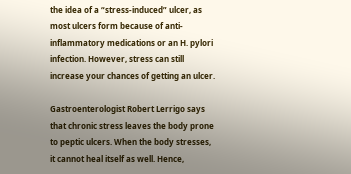the idea of a “stress-induced” ulcer, as most ulcers form because of anti-inflammatory medications or an H. pylori infection. However, stress can still increase your chances of getting an ulcer.

Gastroenterologist Robert Lerrigo says that chronic stress leaves the body prone to peptic ulcers. When the body stresses, it cannot heal itself as well. Hence,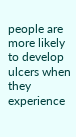people are more likely to develop ulcers when they experience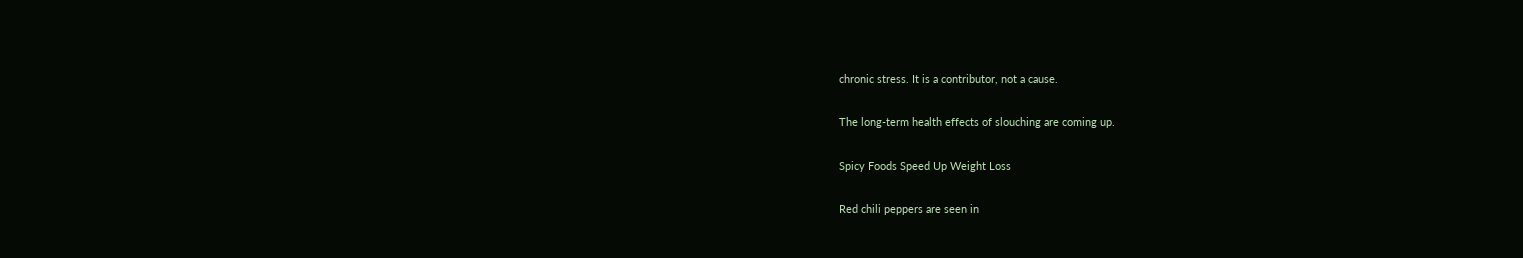chronic stress. It is a contributor, not a cause.

The long-term health effects of slouching are coming up.

Spicy Foods Speed Up Weight Loss

Red chili peppers are seen in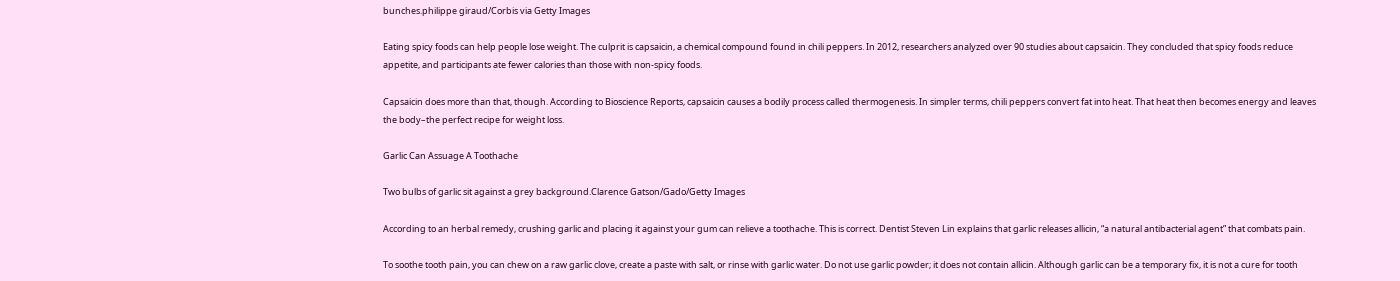bunches.philippe giraud/Corbis via Getty Images

Eating spicy foods can help people lose weight. The culprit is capsaicin, a chemical compound found in chili peppers. In 2012, researchers analyzed over 90 studies about capsaicin. They concluded that spicy foods reduce appetite, and participants ate fewer calories than those with non-spicy foods.

Capsaicin does more than that, though. According to Bioscience Reports, capsaicin causes a bodily process called thermogenesis. In simpler terms, chili peppers convert fat into heat. That heat then becomes energy and leaves the body–the perfect recipe for weight loss.

Garlic Can Assuage A Toothache

Two bulbs of garlic sit against a grey background.Clarence Gatson/Gado/Getty Images

According to an herbal remedy, crushing garlic and placing it against your gum can relieve a toothache. This is correct. Dentist Steven Lin explains that garlic releases allicin, “a natural antibacterial agent” that combats pain.

To soothe tooth pain, you can chew on a raw garlic clove, create a paste with salt, or rinse with garlic water. Do not use garlic powder; it does not contain allicin. Although garlic can be a temporary fix, it is not a cure for tooth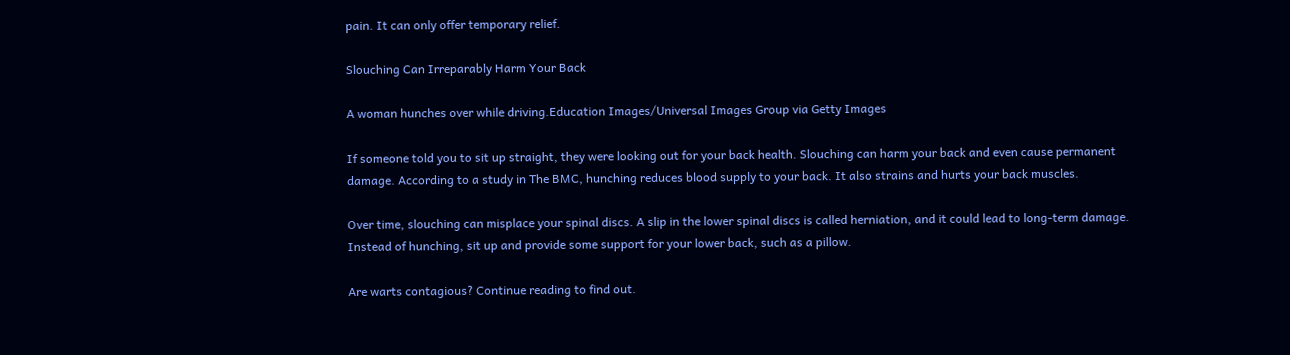pain. It can only offer temporary relief.

Slouching Can Irreparably Harm Your Back

A woman hunches over while driving.Education Images/Universal Images Group via Getty Images

If someone told you to sit up straight, they were looking out for your back health. Slouching can harm your back and even cause permanent damage. According to a study in The BMC, hunching reduces blood supply to your back. It also strains and hurts your back muscles.

Over time, slouching can misplace your spinal discs. A slip in the lower spinal discs is called herniation, and it could lead to long-term damage. Instead of hunching, sit up and provide some support for your lower back, such as a pillow.

Are warts contagious? Continue reading to find out.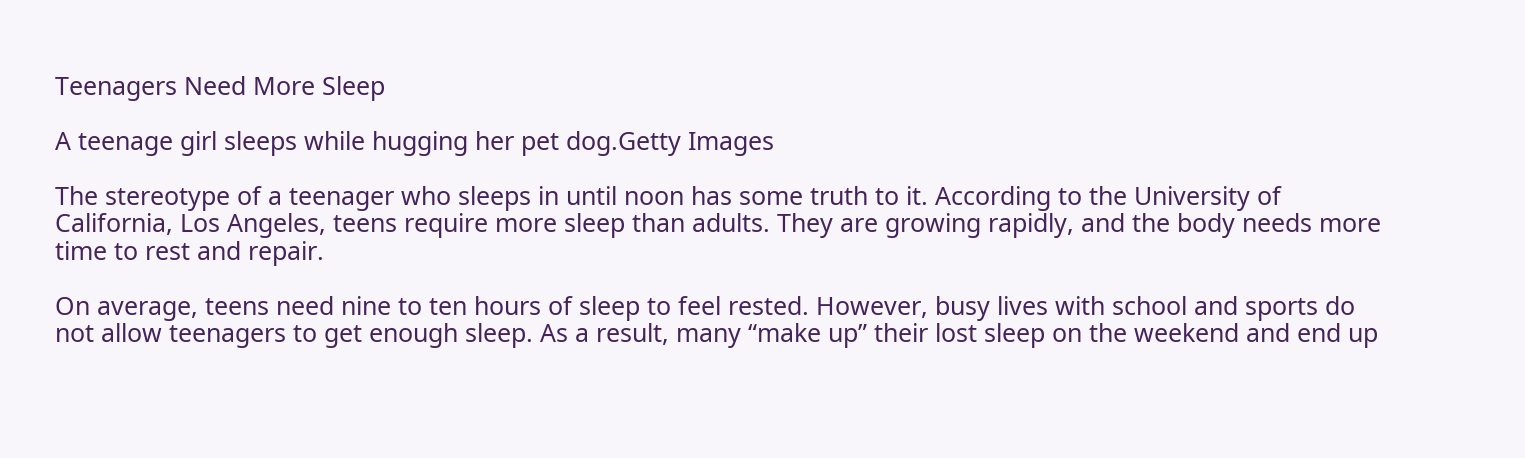Teenagers Need More Sleep

A teenage girl sleeps while hugging her pet dog.Getty Images

The stereotype of a teenager who sleeps in until noon has some truth to it. According to the University of California, Los Angeles, teens require more sleep than adults. They are growing rapidly, and the body needs more time to rest and repair.

On average, teens need nine to ten hours of sleep to feel rested. However, busy lives with school and sports do not allow teenagers to get enough sleep. As a result, many “make up” their lost sleep on the weekend and end up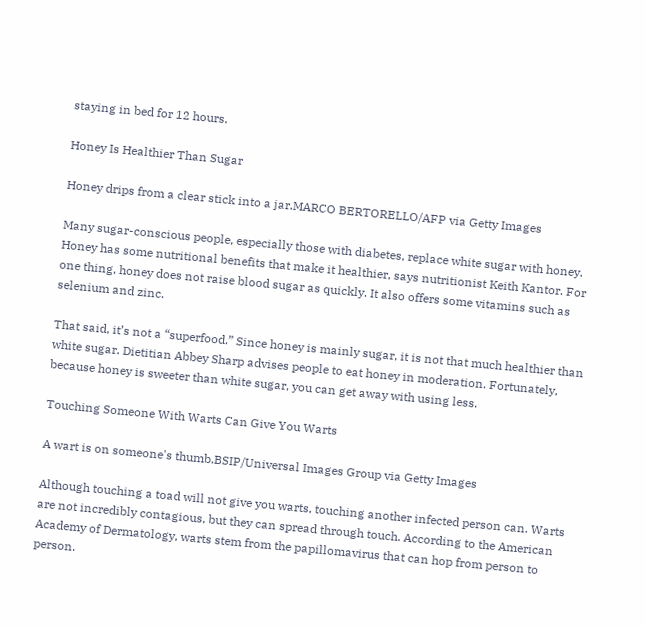staying in bed for 12 hours.

Honey Is Healthier Than Sugar

Honey drips from a clear stick into a jar.MARCO BERTORELLO/AFP via Getty Images

Many sugar-conscious people, especially those with diabetes, replace white sugar with honey. Honey has some nutritional benefits that make it healthier, says nutritionist Keith Kantor. For one thing, honey does not raise blood sugar as quickly. It also offers some vitamins such as selenium and zinc.

That said, it’s not a “superfood.” Since honey is mainly sugar, it is not that much healthier than white sugar. Dietitian Abbey Sharp advises people to eat honey in moderation. Fortunately, because honey is sweeter than white sugar, you can get away with using less.

Touching Someone With Warts Can Give You Warts

A wart is on someone's thumb.BSIP/Universal Images Group via Getty Images

Although touching a toad will not give you warts, touching another infected person can. Warts are not incredibly contagious, but they can spread through touch. According to the American Academy of Dermatology, warts stem from the papillomavirus that can hop from person to person.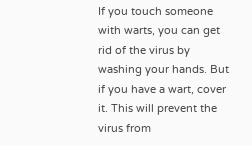If you touch someone with warts, you can get rid of the virus by washing your hands. But if you have a wart, cover it. This will prevent the virus from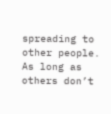spreading to other people. As long as others don’t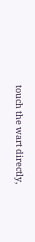touch the wart directly,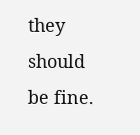they should be fine.